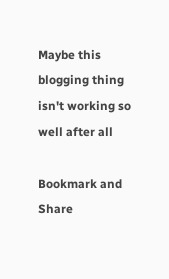Maybe this blogging thing isn't working so well after all

Bookmark and Share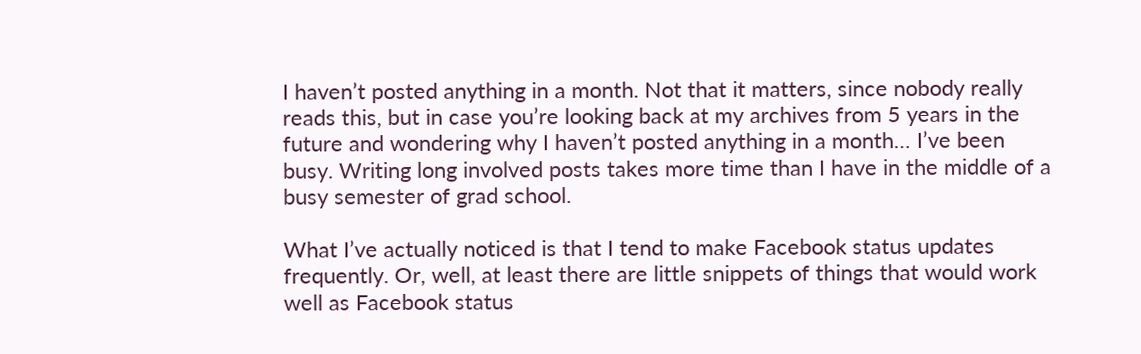I haven’t posted anything in a month. Not that it matters, since nobody really reads this, but in case you’re looking back at my archives from 5 years in the future and wondering why I haven’t posted anything in a month… I’ve been busy. Writing long involved posts takes more time than I have in the middle of a busy semester of grad school.

What I’ve actually noticed is that I tend to make Facebook status updates frequently. Or, well, at least there are little snippets of things that would work well as Facebook status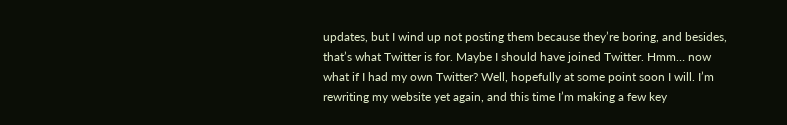updates, but I wind up not posting them because they’re boring, and besides, that’s what Twitter is for. Maybe I should have joined Twitter. Hmm… now what if I had my own Twitter? Well, hopefully at some point soon I will. I’m rewriting my website yet again, and this time I’m making a few key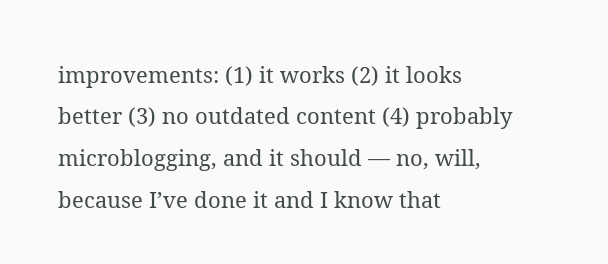improvements: (1) it works (2) it looks better (3) no outdated content (4) probably microblogging, and it should — no, will, because I’ve done it and I know that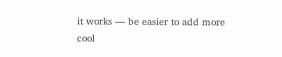it works — be easier to add more cool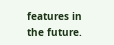features in the future.